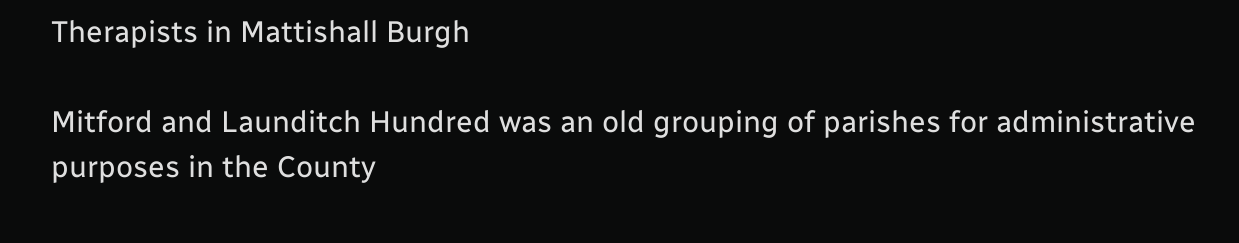Therapists in Mattishall Burgh

Mitford and Launditch Hundred was an old grouping of parishes for administrative purposes in the County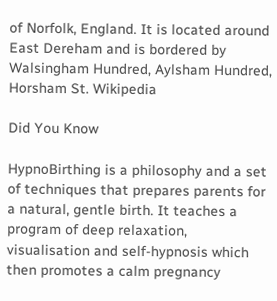of Norfolk, England. It is located around East Dereham and is bordered by Walsingham Hundred, Aylsham Hundred, Horsham St. Wikipedia

Did You Know

HypnoBirthing is a philosophy and a set of techniques that prepares parents for a natural, gentle birth. It teaches a program of deep relaxation, visualisation and self-hypnosis which then promotes a calm pregnancy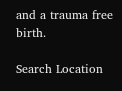and a trauma free birth.

Search Location